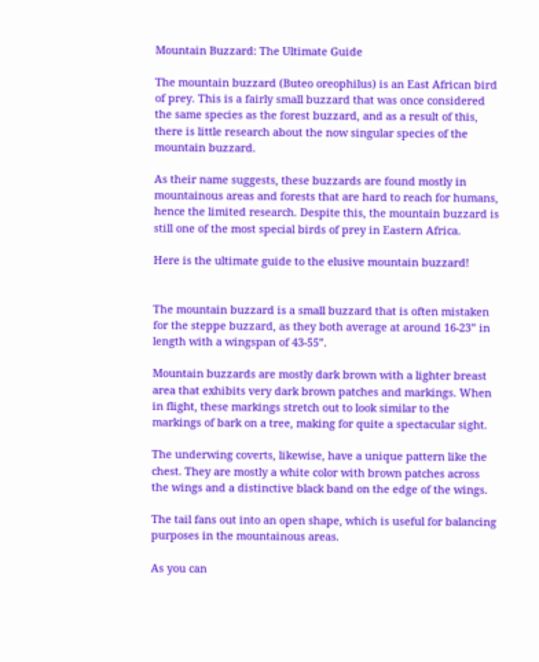Mountain Buzzard: The Ultimate Guide

The mountain buzzard (Buteo oreophilus) is an East African bird of prey. This is a fairly small buzzard that was once considered the same species as the forest buzzard, and as a result of this, there is little research about the now singular species of the mountain buzzard.

As their name suggests, these buzzards are found mostly in mountainous areas and forests that are hard to reach for humans, hence the limited research. Despite this, the mountain buzzard is still one of the most special birds of prey in Eastern Africa.

Here is the ultimate guide to the elusive mountain buzzard!


The mountain buzzard is a small buzzard that is often mistaken for the steppe buzzard, as they both average at around 16-23” in length with a wingspan of 43-55”.

Mountain buzzards are mostly dark brown with a lighter breast area that exhibits very dark brown patches and markings. When in flight, these markings stretch out to look similar to the markings of bark on a tree, making for quite a spectacular sight.

The underwing coverts, likewise, have a unique pattern like the chest. They are mostly a white color with brown patches across the wings and a distinctive black band on the edge of the wings.

The tail fans out into an open shape, which is useful for balancing purposes in the mountainous areas.

As you can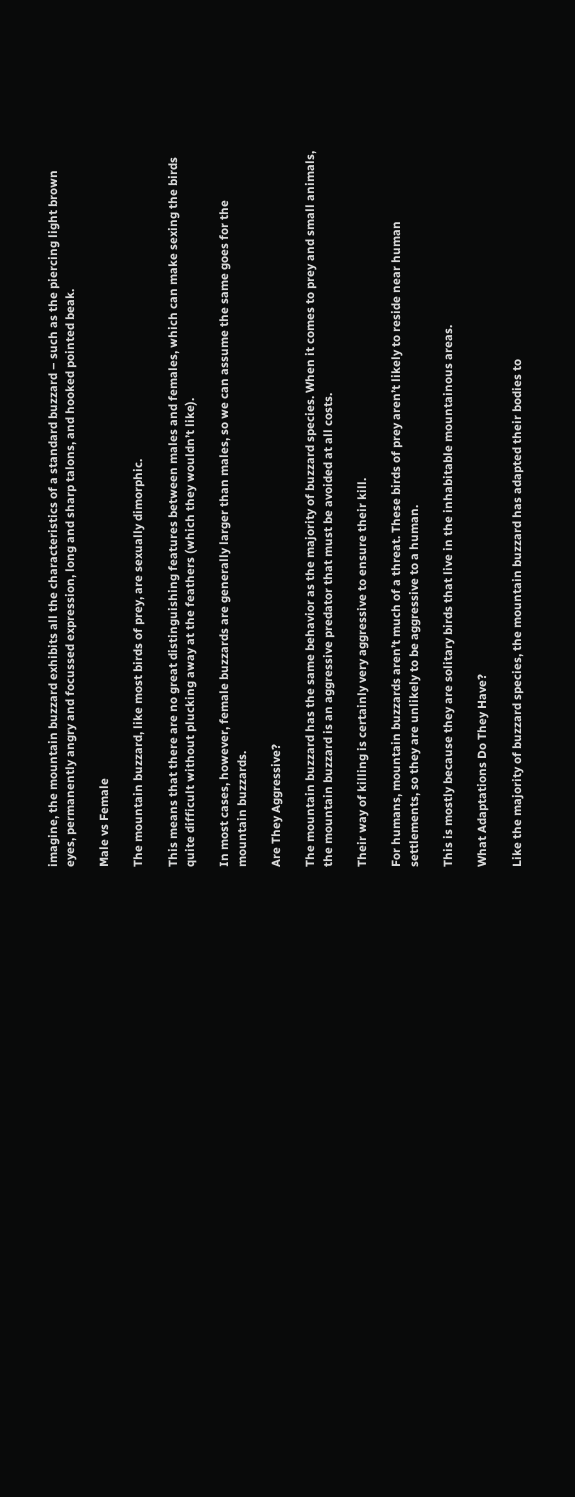imagine, the mountain buzzard exhibits all the characteristics of a standard buzzard – such as the piercing light brown eyes, permanently angry and focussed expression, long and sharp talons, and hooked pointed beak.

Male vs Female

The mountain buzzard, like most birds of prey, are sexually dimorphic.

This means that there are no great distinguishing features between males and females, which can make sexing the birds quite difficult without plucking away at the feathers (which they wouldn’t like).

In most cases, however, female buzzards are generally larger than males, so we can assume the same goes for the mountain buzzards.

Are They Aggressive?

The mountain buzzard has the same behavior as the majority of buzzard species. When it comes to prey and small animals, the mountain buzzard is an aggressive predator that must be avoided at all costs.

Their way of killing is certainly very aggressive to ensure their kill.

For humans, mountain buzzards aren’t much of a threat. These birds of prey aren’t likely to reside near human settlements, so they are unlikely to be aggressive to a human.

This is mostly because they are solitary birds that live in the inhabitable mountainous areas.

What Adaptations Do They Have?

Like the majority of buzzard species, the mountain buzzard has adapted their bodies to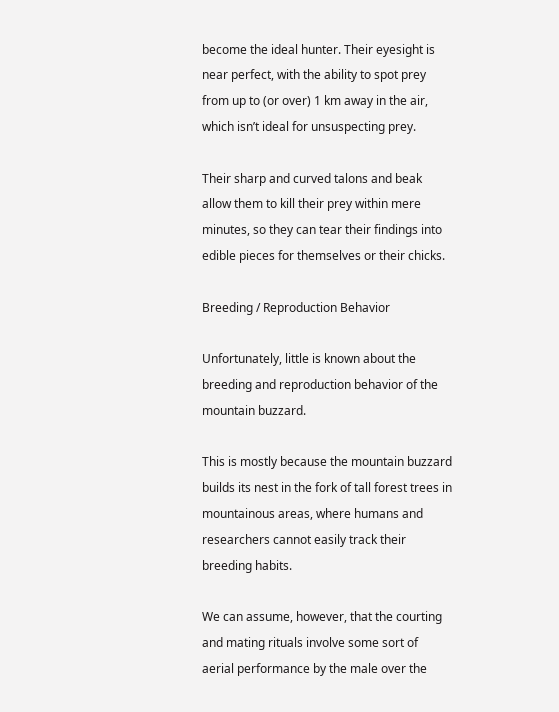become the ideal hunter. Their eyesight is near perfect, with the ability to spot prey from up to (or over) 1 km away in the air, which isn’t ideal for unsuspecting prey.

Their sharp and curved talons and beak allow them to kill their prey within mere minutes, so they can tear their findings into edible pieces for themselves or their chicks.

Breeding / Reproduction Behavior

Unfortunately, little is known about the breeding and reproduction behavior of the mountain buzzard.

This is mostly because the mountain buzzard builds its nest in the fork of tall forest trees in mountainous areas, where humans and researchers cannot easily track their breeding habits.

We can assume, however, that the courting and mating rituals involve some sort of aerial performance by the male over the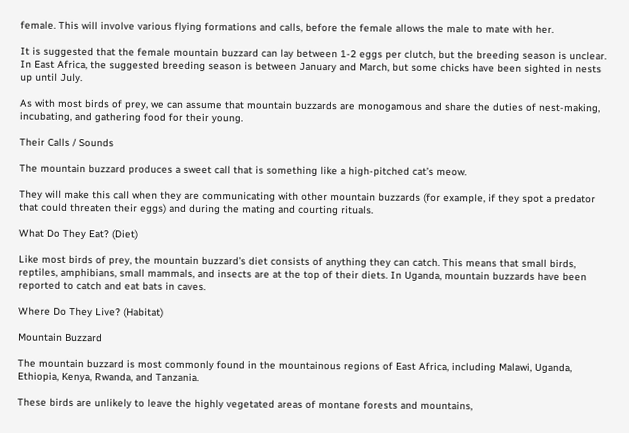female. This will involve various flying formations and calls, before the female allows the male to mate with her.

It is suggested that the female mountain buzzard can lay between 1-2 eggs per clutch, but the breeding season is unclear. In East Africa, the suggested breeding season is between January and March, but some chicks have been sighted in nests up until July.

As with most birds of prey, we can assume that mountain buzzards are monogamous and share the duties of nest-making, incubating, and gathering food for their young.

Their Calls / Sounds

The mountain buzzard produces a sweet call that is something like a high-pitched cat’s meow.

They will make this call when they are communicating with other mountain buzzards (for example, if they spot a predator that could threaten their eggs) and during the mating and courting rituals.

What Do They Eat? (Diet)

Like most birds of prey, the mountain buzzard’s diet consists of anything they can catch. This means that small birds, reptiles, amphibians, small mammals, and insects are at the top of their diets. In Uganda, mountain buzzards have been reported to catch and eat bats in caves.

Where Do They Live? (Habitat)

Mountain Buzzard

The mountain buzzard is most commonly found in the mountainous regions of East Africa, including Malawi, Uganda, Ethiopia, Kenya, Rwanda, and Tanzania.

These birds are unlikely to leave the highly vegetated areas of montane forests and mountains,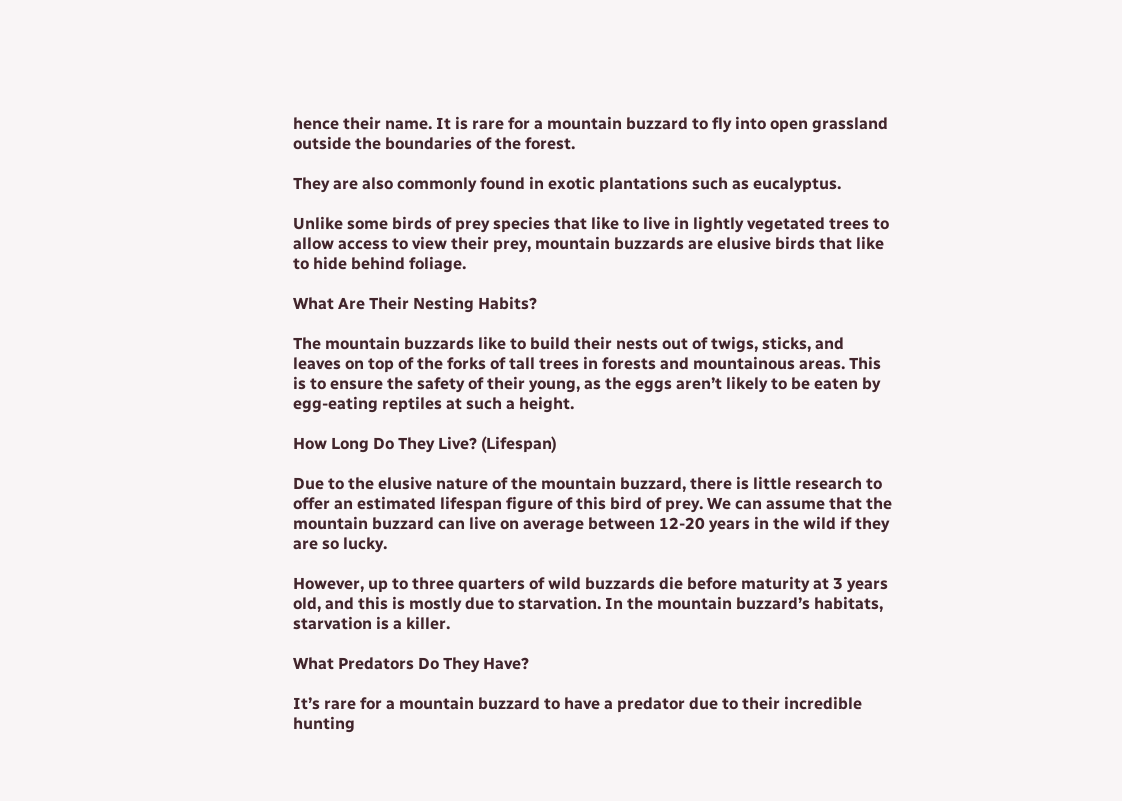hence their name. It is rare for a mountain buzzard to fly into open grassland outside the boundaries of the forest.

They are also commonly found in exotic plantations such as eucalyptus.

Unlike some birds of prey species that like to live in lightly vegetated trees to allow access to view their prey, mountain buzzards are elusive birds that like to hide behind foliage.

What Are Their Nesting Habits?

The mountain buzzards like to build their nests out of twigs, sticks, and leaves on top of the forks of tall trees in forests and mountainous areas. This is to ensure the safety of their young, as the eggs aren’t likely to be eaten by egg-eating reptiles at such a height.

How Long Do They Live? (Lifespan)

Due to the elusive nature of the mountain buzzard, there is little research to offer an estimated lifespan figure of this bird of prey. We can assume that the mountain buzzard can live on average between 12-20 years in the wild if they are so lucky.

However, up to three quarters of wild buzzards die before maturity at 3 years old, and this is mostly due to starvation. In the mountain buzzard’s habitats, starvation is a killer.

What Predators Do They Have?

It’s rare for a mountain buzzard to have a predator due to their incredible hunting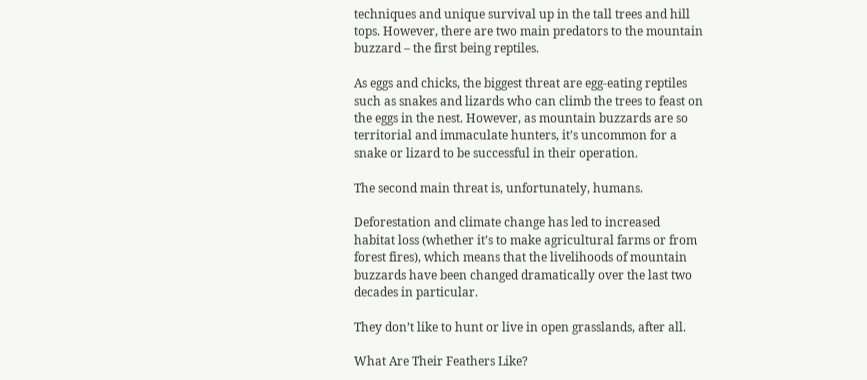techniques and unique survival up in the tall trees and hill tops. However, there are two main predators to the mountain buzzard – the first being reptiles.

As eggs and chicks, the biggest threat are egg-eating reptiles such as snakes and lizards who can climb the trees to feast on the eggs in the nest. However, as mountain buzzards are so territorial and immaculate hunters, it’s uncommon for a snake or lizard to be successful in their operation.

The second main threat is, unfortunately, humans.

Deforestation and climate change has led to increased habitat loss (whether it’s to make agricultural farms or from forest fires), which means that the livelihoods of mountain buzzards have been changed dramatically over the last two decades in particular.

They don’t like to hunt or live in open grasslands, after all.

What Are Their Feathers Like?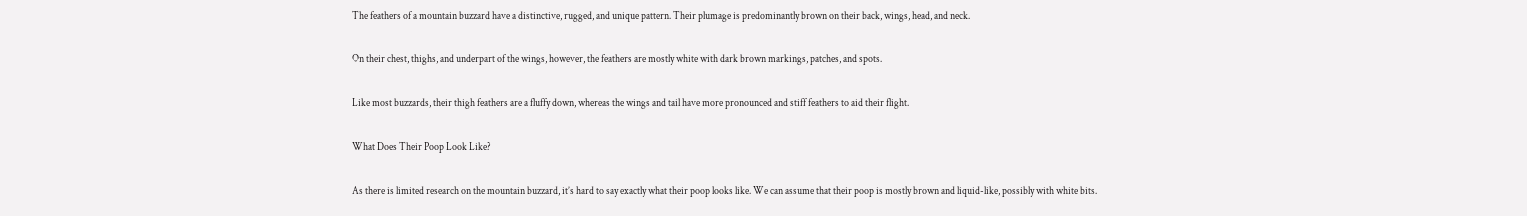The feathers of a mountain buzzard have a distinctive, rugged, and unique pattern. Their plumage is predominantly brown on their back, wings, head, and neck.

On their chest, thighs, and underpart of the wings, however, the feathers are mostly white with dark brown markings, patches, and spots.

Like most buzzards, their thigh feathers are a fluffy down, whereas the wings and tail have more pronounced and stiff feathers to aid their flight.

What Does Their Poop Look Like?

As there is limited research on the mountain buzzard, it’s hard to say exactly what their poop looks like. We can assume that their poop is mostly brown and liquid-like, possibly with white bits.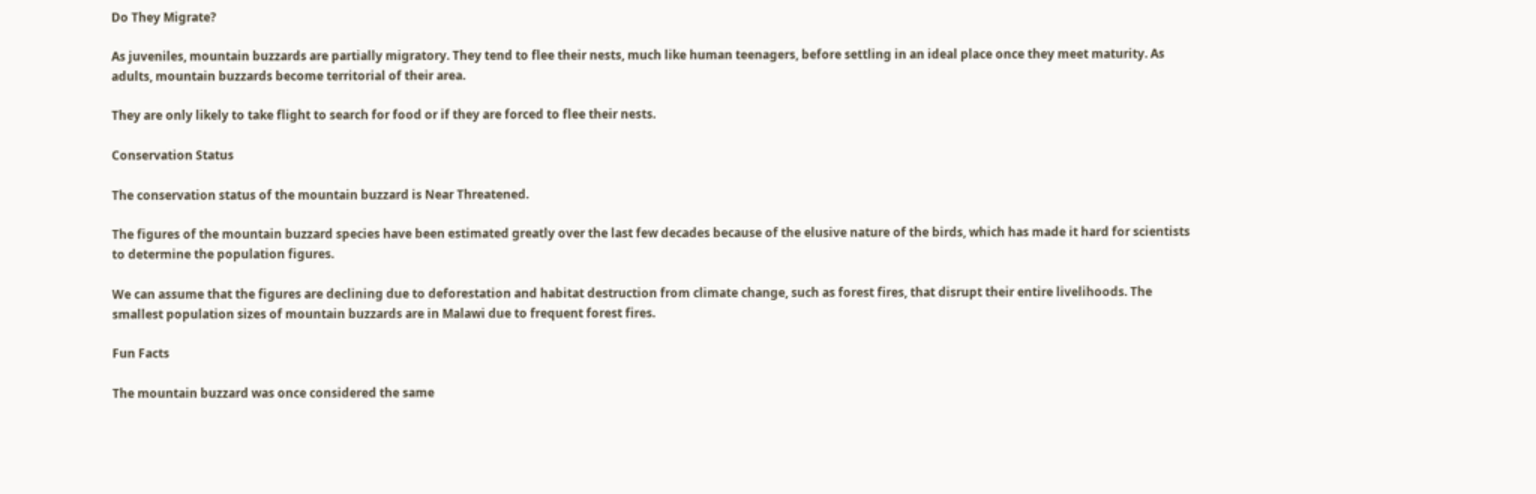Do They Migrate?

As juveniles, mountain buzzards are partially migratory. They tend to flee their nests, much like human teenagers, before settling in an ideal place once they meet maturity. As adults, mountain buzzards become territorial of their area.

They are only likely to take flight to search for food or if they are forced to flee their nests.

Conservation Status

The conservation status of the mountain buzzard is Near Threatened.

The figures of the mountain buzzard species have been estimated greatly over the last few decades because of the elusive nature of the birds, which has made it hard for scientists to determine the population figures.

We can assume that the figures are declining due to deforestation and habitat destruction from climate change, such as forest fires, that disrupt their entire livelihoods. The smallest population sizes of mountain buzzards are in Malawi due to frequent forest fires.

Fun Facts

The mountain buzzard was once considered the same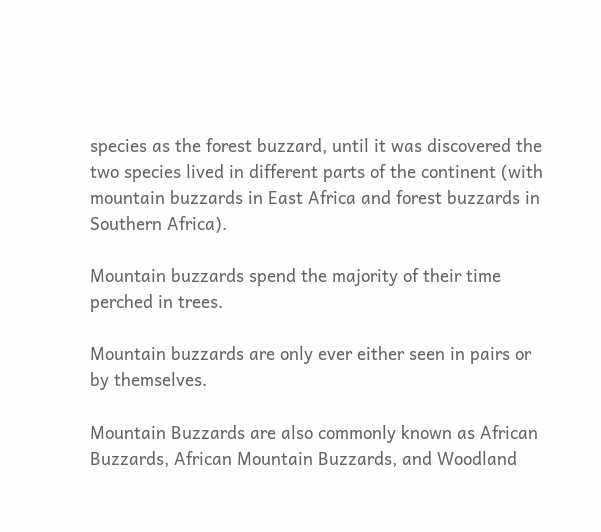species as the forest buzzard, until it was discovered the two species lived in different parts of the continent (with mountain buzzards in East Africa and forest buzzards in Southern Africa).

Mountain buzzards spend the majority of their time perched in trees.

Mountain buzzards are only ever either seen in pairs or by themselves.

Mountain Buzzards are also commonly known as African Buzzards, African Mountain Buzzards, and Woodland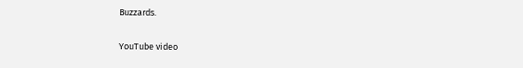Buzzards.

YouTube video